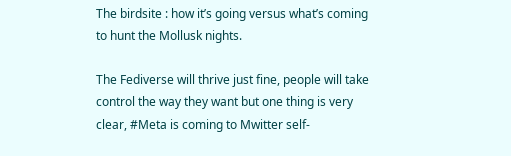The birdsite : how it’s going versus what’s coming to hunt the Mollusk nights.

The Fediverse will thrive just fine, people will take control the way they want but one thing is very clear, #Meta is coming to Mwitter self-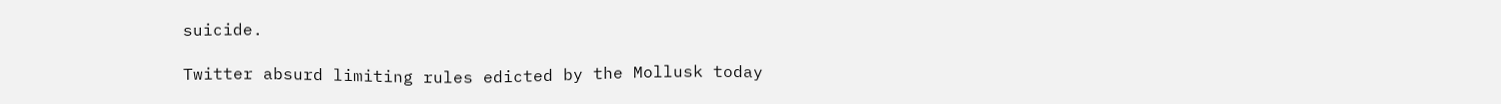suicide.

Twitter absurd limiting rules edicted by the Mollusk today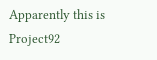Apparently this is Project92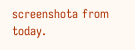screenshota from today.